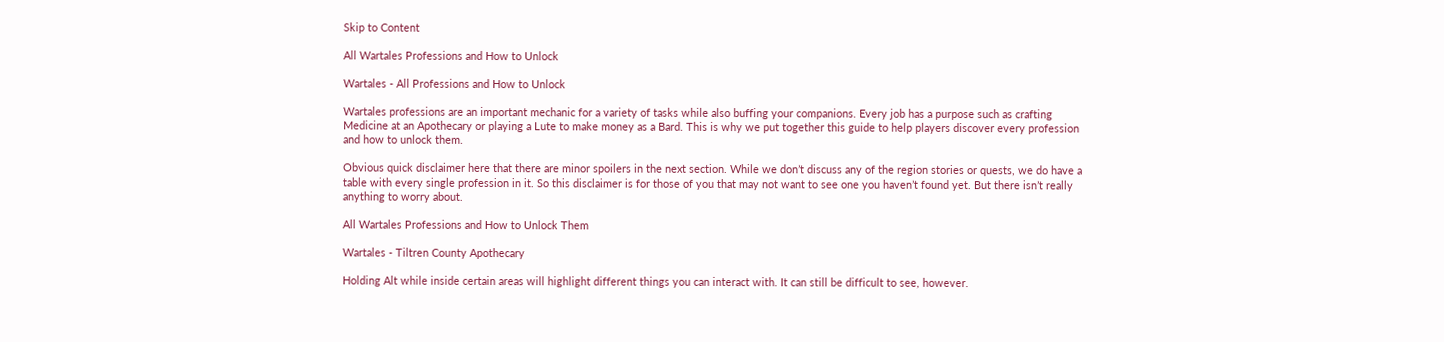Skip to Content

All Wartales Professions and How to Unlock

Wartales - All Professions and How to Unlock

Wartales professions are an important mechanic for a variety of tasks while also buffing your companions. Every job has a purpose such as crafting Medicine at an Apothecary or playing a Lute to make money as a Bard. This is why we put together this guide to help players discover every profession and how to unlock them.

Obvious quick disclaimer here that there are minor spoilers in the next section. While we don’t discuss any of the region stories or quests, we do have a table with every single profession in it. So this disclaimer is for those of you that may not want to see one you haven’t found yet. But there isn’t really anything to worry about.

All Wartales Professions and How to Unlock Them

Wartales - Tiltren County Apothecary

Holding Alt while inside certain areas will highlight different things you can interact with. It can still be difficult to see, however.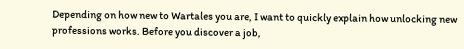Depending on how new to Wartales you are, I want to quickly explain how unlocking new professions works. Before you discover a job,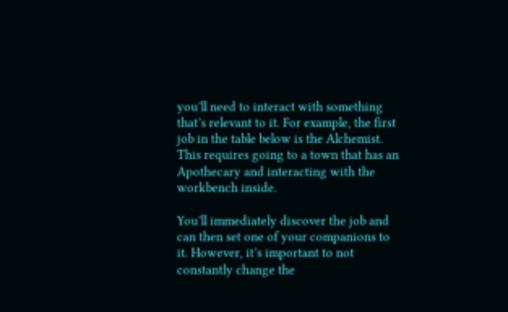you’ll need to interact with something that’s relevant to it. For example, the first job in the table below is the Alchemist. This requires going to a town that has an Apothecary and interacting with the workbench inside.

You’ll immediately discover the job and can then set one of your companions to it. However, it’s important to not constantly change the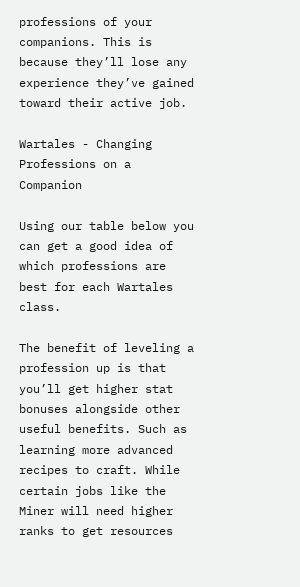professions of your companions. This is because they’ll lose any experience they’ve gained toward their active job.

Wartales - Changing Professions on a Companion

Using our table below you can get a good idea of which professions are best for each Wartales class.

The benefit of leveling a profession up is that you’ll get higher stat bonuses alongside other useful benefits. Such as learning more advanced recipes to craft. While certain jobs like the Miner will need higher ranks to get resources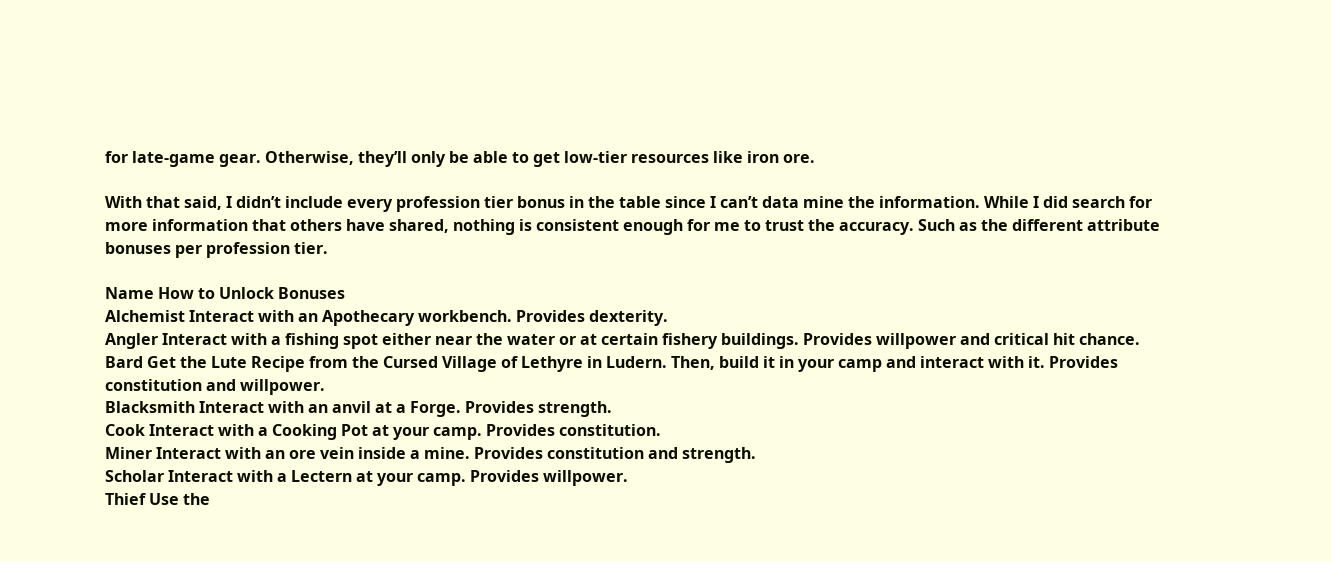for late-game gear. Otherwise, they’ll only be able to get low-tier resources like iron ore.

With that said, I didn’t include every profession tier bonus in the table since I can’t data mine the information. While I did search for more information that others have shared, nothing is consistent enough for me to trust the accuracy. Such as the different attribute bonuses per profession tier.

Name How to Unlock Bonuses
Alchemist Interact with an Apothecary workbench. Provides dexterity.
Angler Interact with a fishing spot either near the water or at certain fishery buildings. Provides willpower and critical hit chance.
Bard Get the Lute Recipe from the Cursed Village of Lethyre in Ludern. Then, build it in your camp and interact with it. Provides constitution and willpower.
Blacksmith Interact with an anvil at a Forge. Provides strength.
Cook Interact with a Cooking Pot at your camp. Provides constitution.
Miner Interact with an ore vein inside a mine. Provides constitution and strength.
Scholar Interact with a Lectern at your camp. Provides willpower.
Thief Use the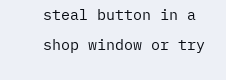steal button in a shop window or try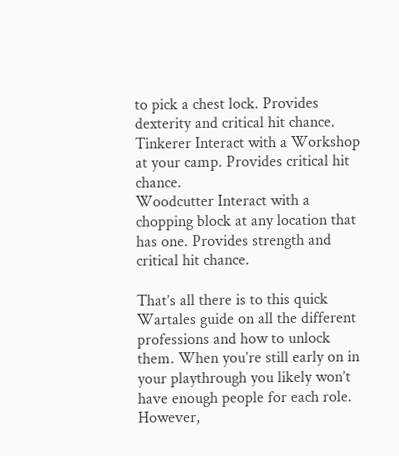to pick a chest lock. Provides dexterity and critical hit chance.
Tinkerer Interact with a Workshop at your camp. Provides critical hit chance.
Woodcutter Interact with a chopping block at any location that has one. Provides strength and critical hit chance.

That’s all there is to this quick Wartales guide on all the different professions and how to unlock them. When you’re still early on in your playthrough you likely won’t have enough people for each role. However,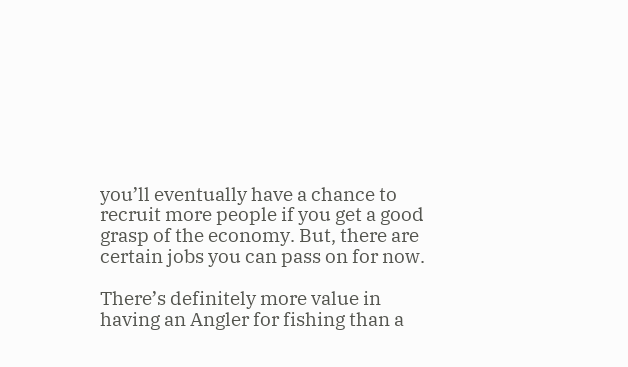you’ll eventually have a chance to recruit more people if you get a good grasp of the economy. But, there are certain jobs you can pass on for now.

There’s definitely more value in having an Angler for fishing than a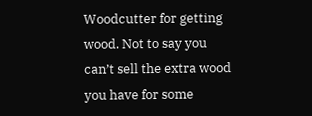Woodcutter for getting wood. Not to say you can’t sell the extra wood you have for some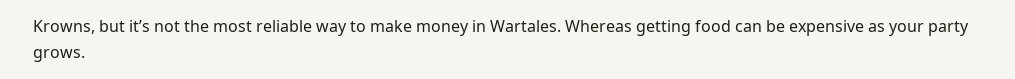Krowns, but it’s not the most reliable way to make money in Wartales. Whereas getting food can be expensive as your party grows.